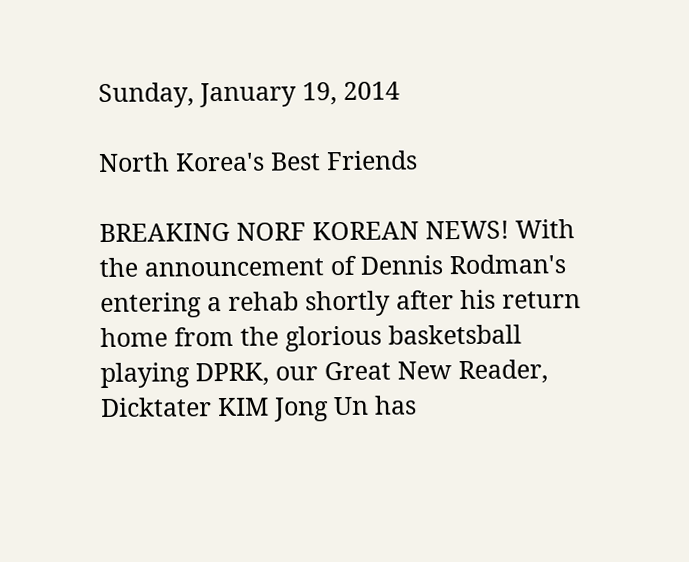Sunday, January 19, 2014

North Korea's Best Friends

BREAKING NORF KOREAN NEWS! With the announcement of Dennis Rodman's entering a rehab shortly after his return home from the glorious basketsball playing DPRK, our Great New Reader, Dicktater KIM Jong Un has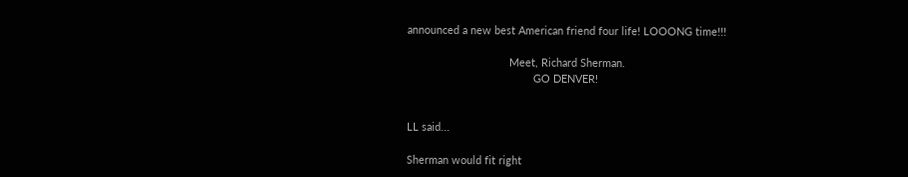announced a new best American friend four life! LOOONG time!!!

                                  Meet, Richard Sherman.
                                          GO DENVER!


LL said...

Sherman would fit right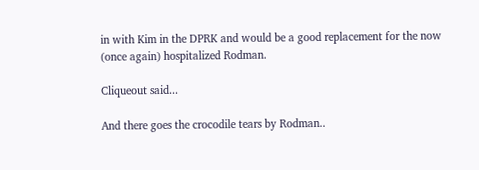in with Kim in the DPRK and would be a good replacement for the now (once again) hospitalized Rodman.

Cliqueout said...

And there goes the crocodile tears by Rodman..